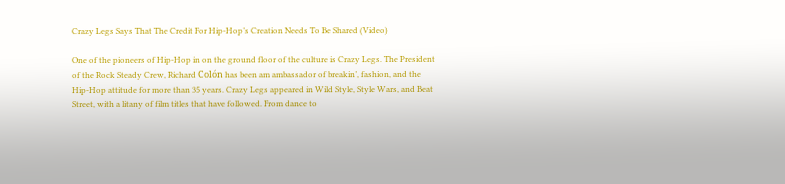Crazy Legs Says That The Credit For Hip-Hop’s Creation Needs To Be Shared (Video)

One of the pioneers of Hip-Hop in on the ground floor of the culture is Crazy Legs. The President of the Rock Steady Crew, Richard Colón has been am ambassador of breakin’, fashion, and the Hip-Hop attitude for more than 35 years. Crazy Legs appeared in Wild Style, Style Wars, and Beat Street, with a litany of film titles that have followed. From dance to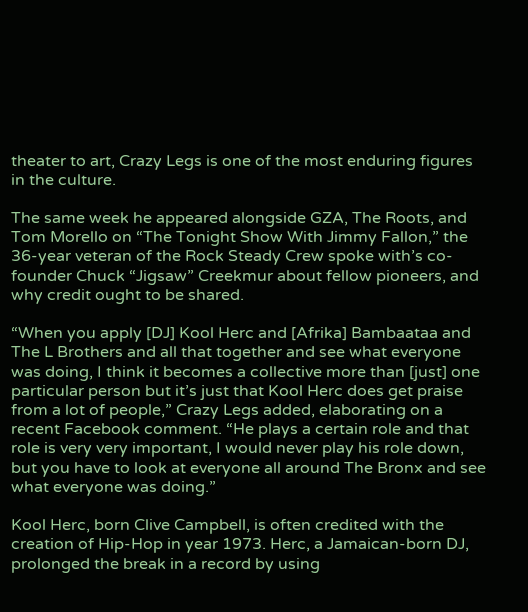theater to art, Crazy Legs is one of the most enduring figures in the culture.

The same week he appeared alongside GZA, The Roots, and Tom Morello on “The Tonight Show With Jimmy Fallon,” the 36-year veteran of the Rock Steady Crew spoke with’s co-founder Chuck “Jigsaw” Creekmur about fellow pioneers, and why credit ought to be shared.

“When you apply [DJ] Kool Herc and [Afrika] Bambaataa and The L Brothers and all that together and see what everyone was doing, I think it becomes a collective more than [just] one particular person but it’s just that Kool Herc does get praise from a lot of people,” Crazy Legs added, elaborating on a recent Facebook comment. “He plays a certain role and that role is very very important, I would never play his role down, but you have to look at everyone all around The Bronx and see what everyone was doing.”

Kool Herc, born Clive Campbell, is often credited with the creation of Hip-Hop in year 1973. Herc, a Jamaican-born DJ, prolonged the break in a record by using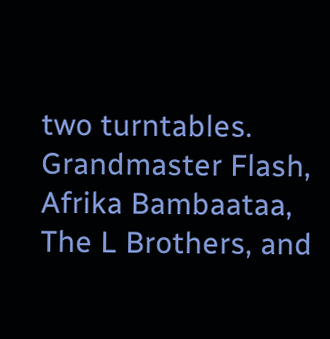two turntables. Grandmaster Flash, Afrika Bambaataa, The L Brothers, and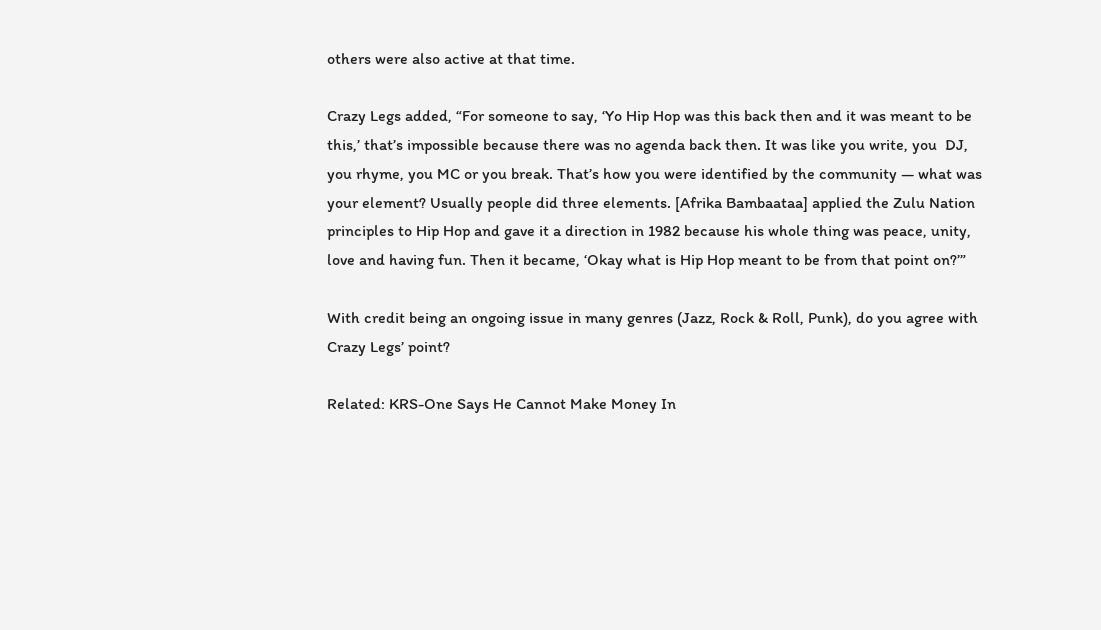others were also active at that time.

Crazy Legs added, “For someone to say, ‘Yo Hip Hop was this back then and it was meant to be this,’ that’s impossible because there was no agenda back then. It was like you write, you  DJ, you rhyme, you MC or you break. That’s how you were identified by the community — what was your element? Usually people did three elements. [Afrika Bambaataa] applied the Zulu Nation principles to Hip Hop and gave it a direction in 1982 because his whole thing was peace, unity, love and having fun. Then it became, ‘Okay what is Hip Hop meant to be from that point on?’”

With credit being an ongoing issue in many genres (Jazz, Rock & Roll, Punk), do you agree with Crazy Legs’ point?

Related: KRS-One Says He Cannot Make Money In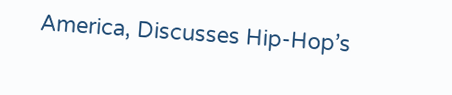America, Discusses Hip-Hop’s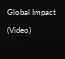Global Impact (Video)